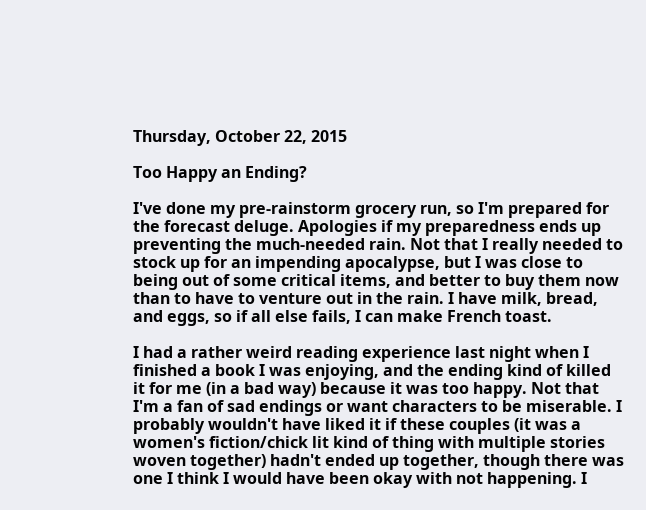Thursday, October 22, 2015

Too Happy an Ending?

I've done my pre-rainstorm grocery run, so I'm prepared for the forecast deluge. Apologies if my preparedness ends up preventing the much-needed rain. Not that I really needed to stock up for an impending apocalypse, but I was close to being out of some critical items, and better to buy them now than to have to venture out in the rain. I have milk, bread, and eggs, so if all else fails, I can make French toast.

I had a rather weird reading experience last night when I finished a book I was enjoying, and the ending kind of killed it for me (in a bad way) because it was too happy. Not that I'm a fan of sad endings or want characters to be miserable. I probably wouldn't have liked it if these couples (it was a women's fiction/chick lit kind of thing with multiple stories woven together) hadn't ended up together, though there was one I think I would have been okay with not happening. I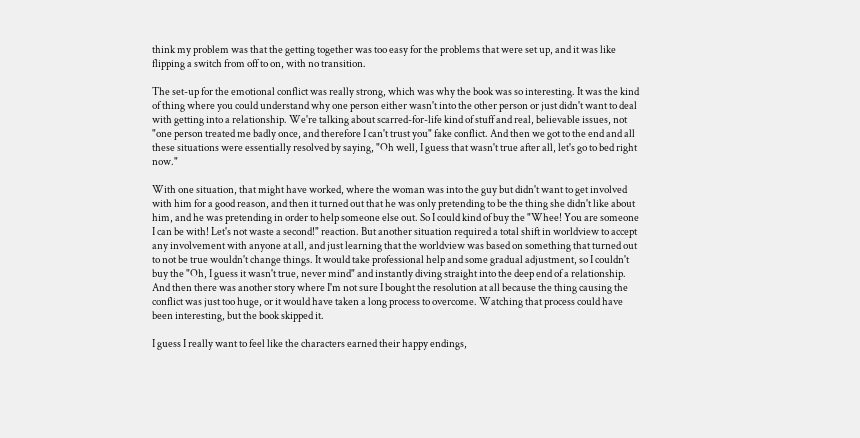think my problem was that the getting together was too easy for the problems that were set up, and it was like flipping a switch from off to on, with no transition.

The set-up for the emotional conflict was really strong, which was why the book was so interesting. It was the kind of thing where you could understand why one person either wasn't into the other person or just didn't want to deal with getting into a relationship. We're talking about scarred-for-life kind of stuff and real, believable issues, not "one person treated me badly once, and therefore I can't trust you" fake conflict. And then we got to the end and all these situations were essentially resolved by saying, "Oh well, I guess that wasn't true after all, let's go to bed right now."

With one situation, that might have worked, where the woman was into the guy but didn't want to get involved with him for a good reason, and then it turned out that he was only pretending to be the thing she didn't like about him, and he was pretending in order to help someone else out. So I could kind of buy the "Whee! You are someone I can be with! Let's not waste a second!" reaction. But another situation required a total shift in worldview to accept any involvement with anyone at all, and just learning that the worldview was based on something that turned out to not be true wouldn't change things. It would take professional help and some gradual adjustment, so I couldn't buy the "Oh, I guess it wasn't true, never mind" and instantly diving straight into the deep end of a relationship. And then there was another story where I'm not sure I bought the resolution at all because the thing causing the conflict was just too huge, or it would have taken a long process to overcome. Watching that process could have been interesting, but the book skipped it.

I guess I really want to feel like the characters earned their happy endings,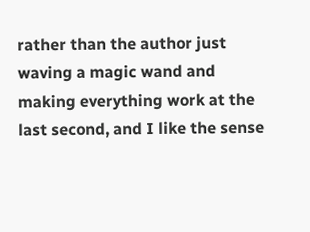rather than the author just waving a magic wand and making everything work at the last second, and I like the sense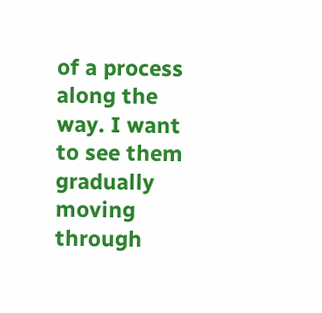of a process along the way. I want to see them gradually moving through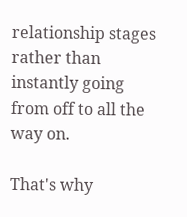relationship stages rather than instantly going from off to all the way on.

That's why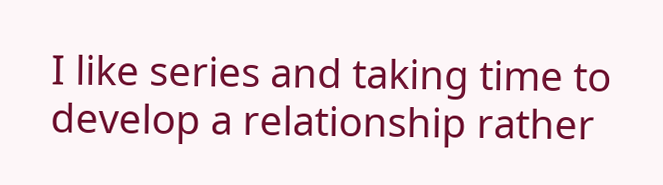I like series and taking time to develop a relationship rather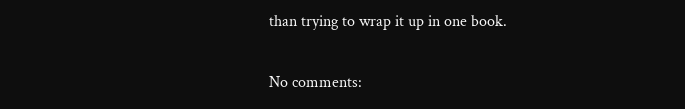than trying to wrap it up in one book.

No comments: